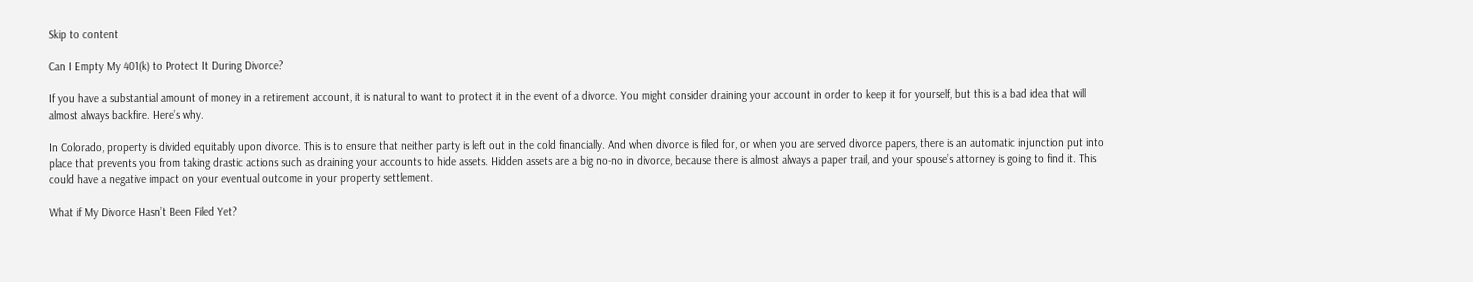Skip to content

Can I Empty My 401(k) to Protect It During Divorce?

If you have a substantial amount of money in a retirement account, it is natural to want to protect it in the event of a divorce. You might consider draining your account in order to keep it for yourself, but this is a bad idea that will almost always backfire. Here’s why.

In Colorado, property is divided equitably upon divorce. This is to ensure that neither party is left out in the cold financially. And when divorce is filed for, or when you are served divorce papers, there is an automatic injunction put into place that prevents you from taking drastic actions such as draining your accounts to hide assets. Hidden assets are a big no-no in divorce, because there is almost always a paper trail, and your spouse’s attorney is going to find it. This could have a negative impact on your eventual outcome in your property settlement.

What if My Divorce Hasn’t Been Filed Yet?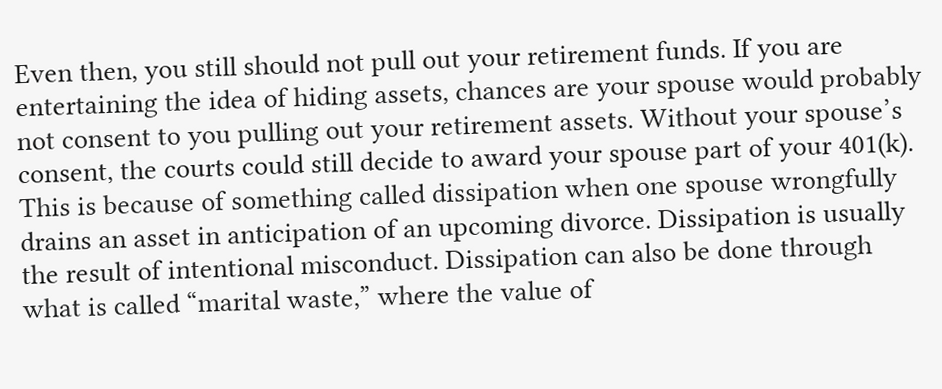Even then, you still should not pull out your retirement funds. If you are entertaining the idea of hiding assets, chances are your spouse would probably not consent to you pulling out your retirement assets. Without your spouse’s consent, the courts could still decide to award your spouse part of your 401(k). This is because of something called dissipation when one spouse wrongfully drains an asset in anticipation of an upcoming divorce. Dissipation is usually the result of intentional misconduct. Dissipation can also be done through what is called “marital waste,” where the value of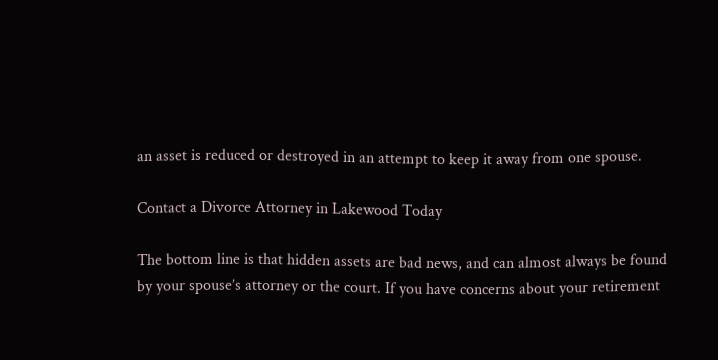an asset is reduced or destroyed in an attempt to keep it away from one spouse.

Contact a Divorce Attorney in Lakewood Today

The bottom line is that hidden assets are bad news, and can almost always be found by your spouse’s attorney or the court. If you have concerns about your retirement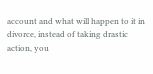account and what will happen to it in divorce, instead of taking drastic action, you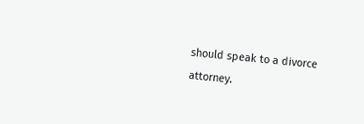should speak to a divorce attorney.